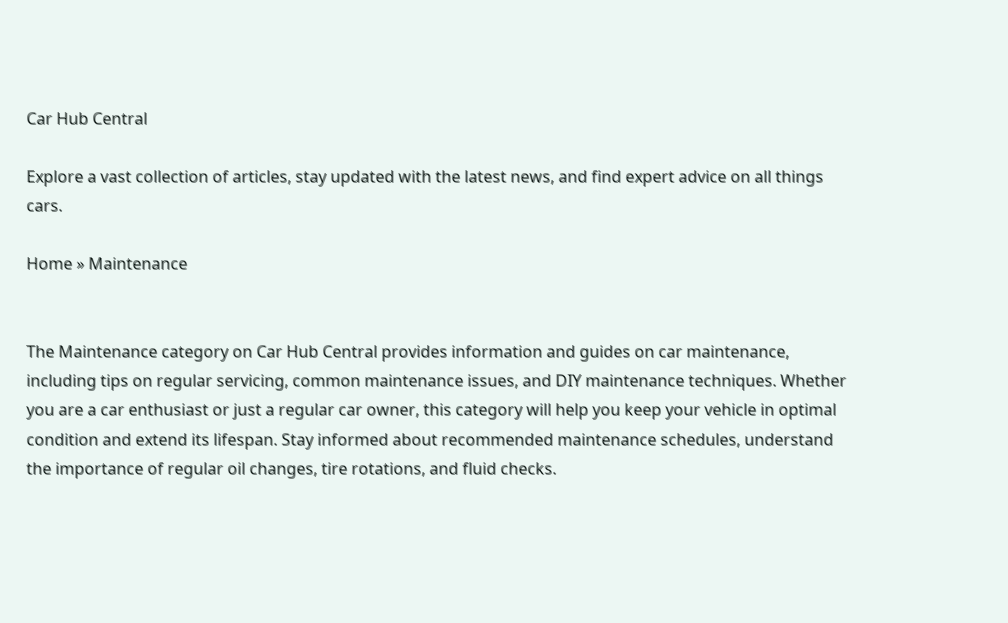Car Hub Central

Explore a vast collection of articles, stay updated with the latest news, and find expert advice on all things cars.

Home » Maintenance


The Maintenance category on Car Hub Central provides information and guides on car maintenance, including tips on regular servicing, common maintenance issues, and DIY maintenance techniques. Whether you are a car enthusiast or just a regular car owner, this category will help you keep your vehicle in optimal condition and extend its lifespan. Stay informed about recommended maintenance schedules, understand the importance of regular oil changes, tire rotations, and fluid checks.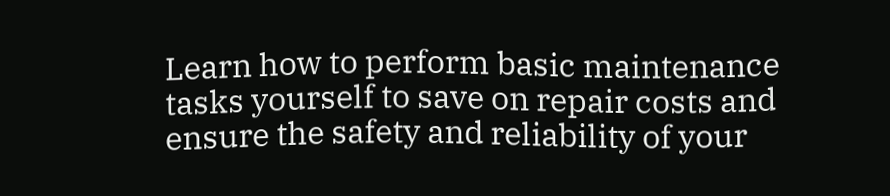Learn how to perform basic maintenance tasks yourself to save on repair costs and ensure the safety and reliability of your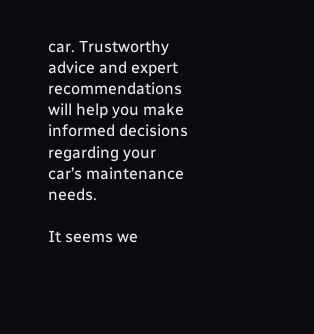car. Trustworthy advice and expert recommendations will help you make informed decisions regarding your car’s maintenance needs.

It seems we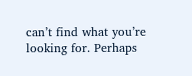can’t find what you’re looking for. Perhaps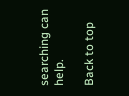searching can help.

Back to top